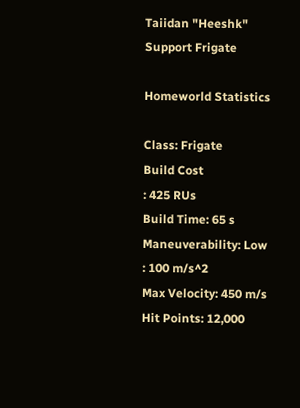Taiidan "Heeshk" Support Frigate

Homeworld Statistics

Class: Frigate
Build Cost
: 425 RUs
Build Time: 65 s
Maneuverability: Low
: 100 m/s^2
Max Velocity: 450 m/s
Hit Points: 12,000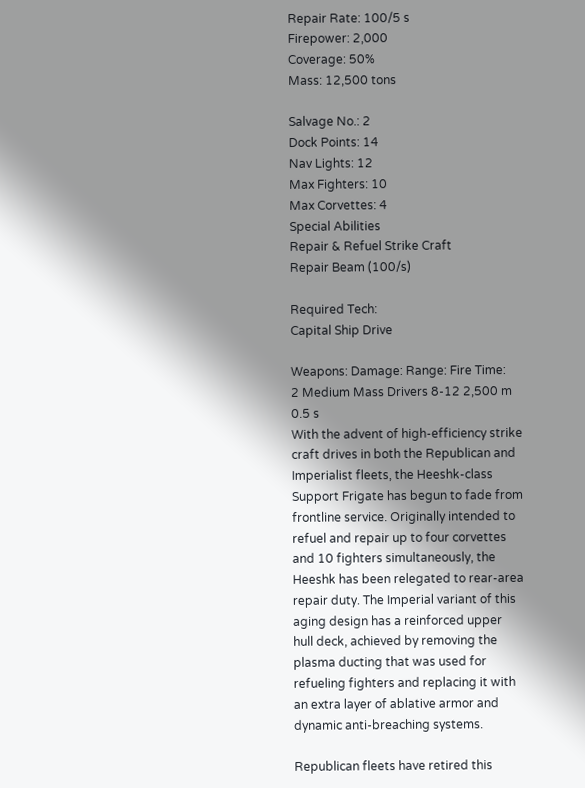Repair Rate: 100/5 s
Firepower: 2,000
Coverage: 50%
Mass: 12,500 tons

Salvage No.: 2
Dock Points: 14
Nav Lights: 12
Max Fighters: 10
Max Corvettes: 4
Special Abilities
Repair & Refuel Strike Craft
Repair Beam (100/s)

Required Tech:
Capital Ship Drive

Weapons: Damage: Range: Fire Time:
2 Medium Mass Drivers 8-12 2,500 m 0.5 s
With the advent of high-efficiency strike craft drives in both the Republican and Imperialist fleets, the Heeshk-class Support Frigate has begun to fade from frontline service. Originally intended to refuel and repair up to four corvettes and 10 fighters simultaneously, the Heeshk has been relegated to rear-area repair duty. The Imperial variant of this aging design has a reinforced upper hull deck, achieved by removing the plasma ducting that was used for refueling fighters and replacing it with an extra layer of ablative armor and dynamic anti-breaching systems.

Republican fleets have retired this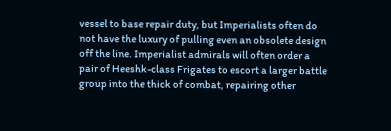vessel to base repair duty, but Imperialists often do not have the luxury of pulling even an obsolete design off the line. Imperialist admirals will often order a pair of Heeshk-class Frigates to escort a larger battle group into the thick of combat, repairing other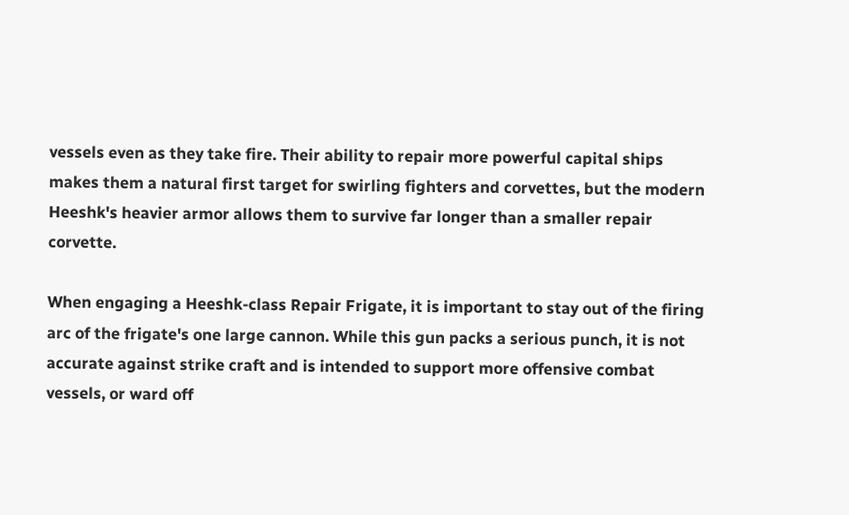vessels even as they take fire. Their ability to repair more powerful capital ships makes them a natural first target for swirling fighters and corvettes, but the modern Heeshk's heavier armor allows them to survive far longer than a smaller repair corvette.

When engaging a Heeshk-class Repair Frigate, it is important to stay out of the firing arc of the frigate's one large cannon. While this gun packs a serious punch, it is not accurate against strike craft and is intended to support more offensive combat vessels, or ward off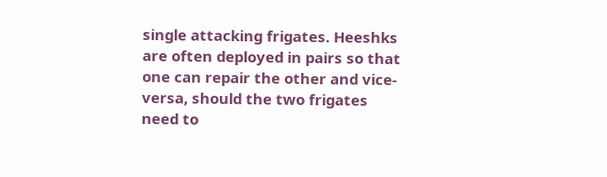single attacking frigates. Heeshks are often deployed in pairs so that one can repair the other and vice-versa, should the two frigates need to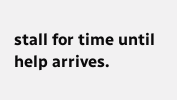stall for time until help arrives.